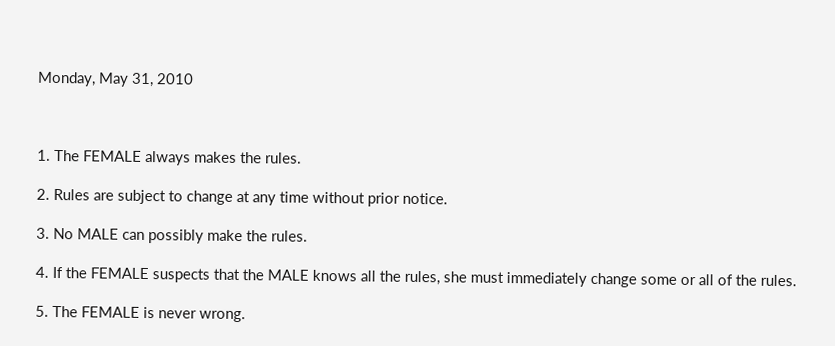Monday, May 31, 2010



1. The FEMALE always makes the rules.

2. Rules are subject to change at any time without prior notice.

3. No MALE can possibly make the rules.

4. If the FEMALE suspects that the MALE knows all the rules, she must immediately change some or all of the rules.

5. The FEMALE is never wrong.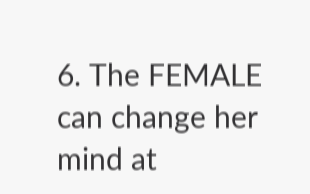6. The FEMALE can change her mind at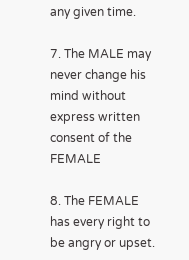any given time.

7. The MALE may never change his mind without express written consent of the FEMALE

8. The FEMALE has every right to be angry or upset.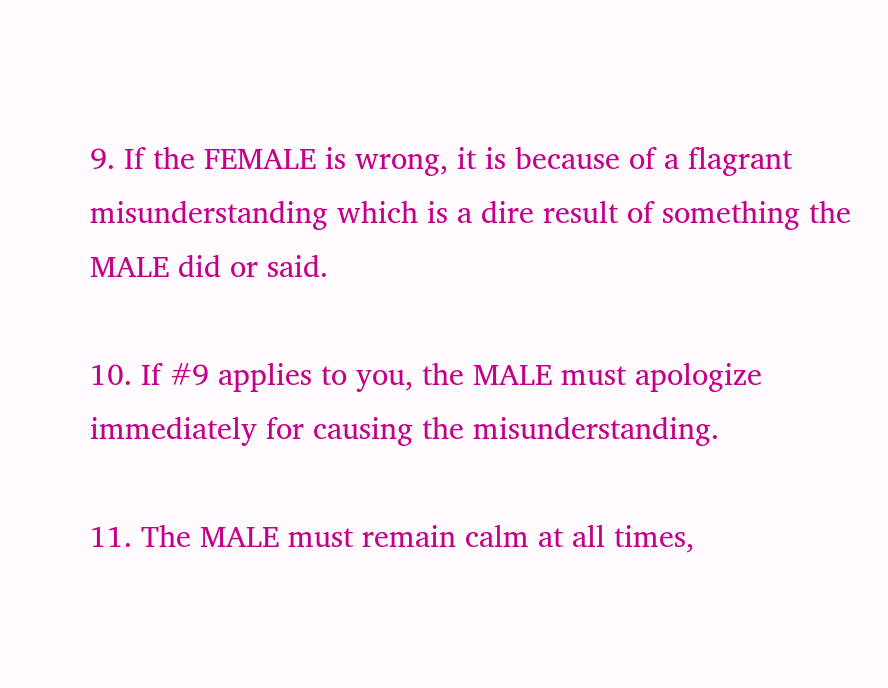9. If the FEMALE is wrong, it is because of a flagrant misunderstanding which is a dire result of something the MALE did or said.

10. If #9 applies to you, the MALE must apologize immediately for causing the misunderstanding.

11. The MALE must remain calm at all times,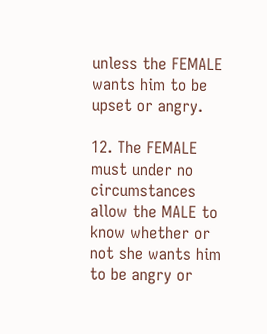unless the FEMALE wants him to be upset or angry.

12. The FEMALE must under no circumstances allow the MALE to know whether or not she wants him to be angry or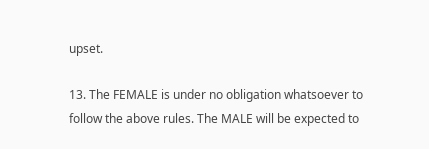upset.

13. The FEMALE is under no obligation whatsoever to follow the above rules. The MALE will be expected to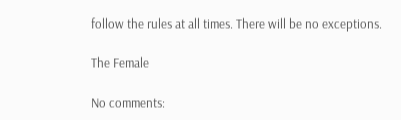follow the rules at all times. There will be no exceptions.

The Female

No comments: